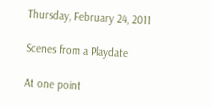Thursday, February 24, 2011

Scenes from a Playdate

At one point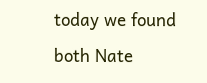today we found both Nate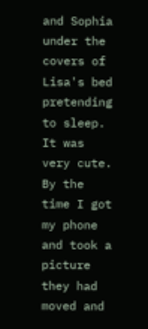and Sophia under the covers of Lisa's bed pretending to sleep.  It was very cute.  By the time I got my phone and took a picture they had moved and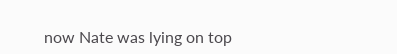now Nate was lying on top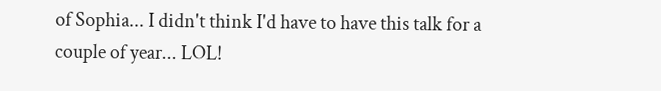of Sophia... I didn't think I'd have to have this talk for a couple of year... LOL!